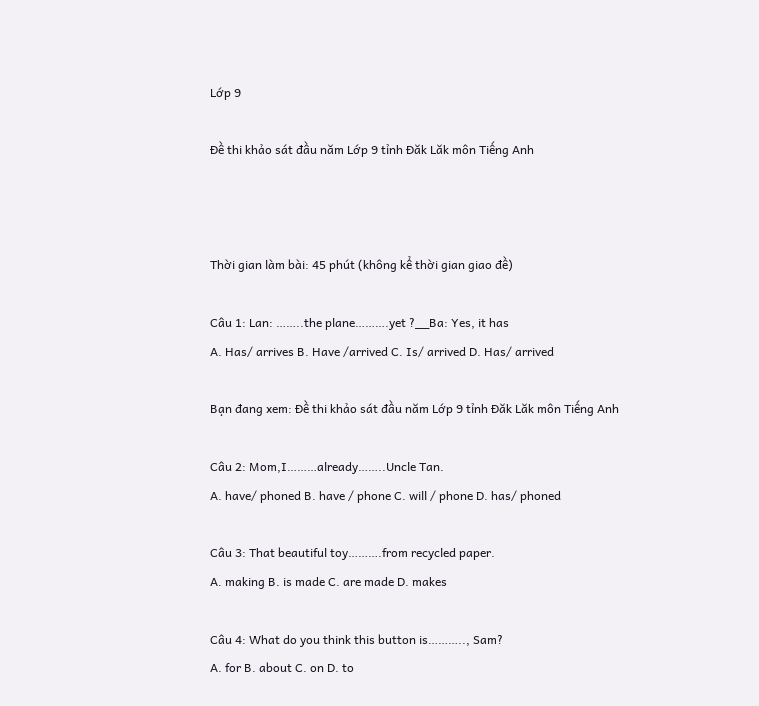Lớp 9

Đề thi khảo sát đầu năm Lớp 9 tỉnh Đăk Lăk môn Tiếng Anh



Thời gian làm bài: 45 phút (không kể thời gian giao đề)

Câu 1: Lan: ……..the plane……….yet ?__Ba: Yes, it has
A. Has/ arrives B. Have /arrived C. Is/ arrived D. Has/ arrived

Bạn đang xem: Đề thi khảo sát đầu năm Lớp 9 tỉnh Đăk Lăk môn Tiếng Anh

Câu 2: Mom,I………already……..Uncle Tan.
A. have/ phoned B. have / phone C. will / phone D. has/ phoned

Câu 3: That beautiful toy……….from recycled paper.
A. making B. is made C. are made D. makes

Câu 4: What do you think this button is……….., Sam?
A. for B. about C. on D. to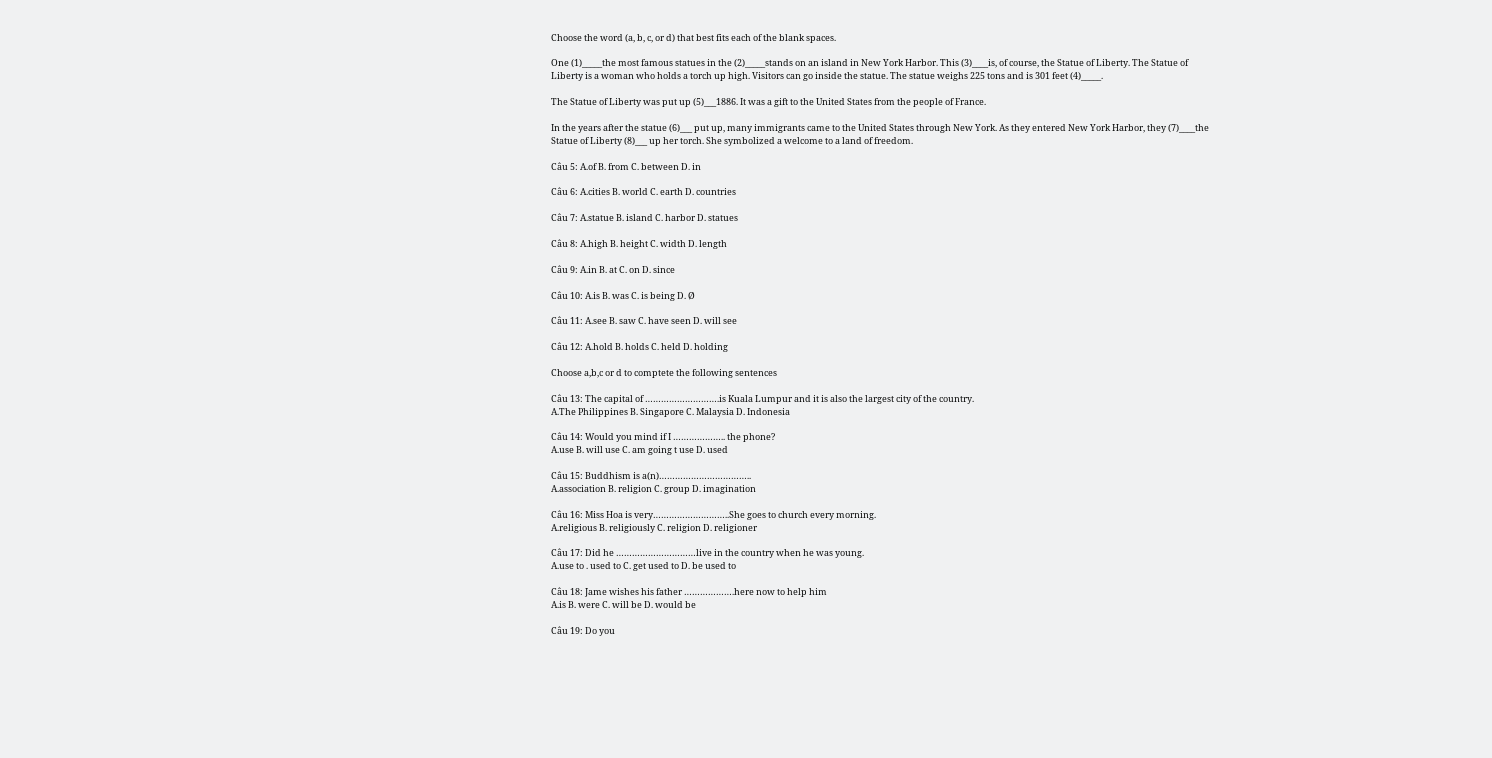Choose the word (a, b, c, or d) that best fits each of the blank spaces.

One (1)_____the most famous statues in the (2)_____stands on an island in New York Harbor. This (3)____is, of course, the Statue of Liberty. The Statue of Liberty is a woman who holds a torch up high. Visitors can go inside the statue. The statue weighs 225 tons and is 301 feet (4)_____.

The Statue of Liberty was put up (5)___1886. It was a gift to the United States from the people of France.

In the years after the statue (6)___ put up, many immigrants came to the United States through New York. As they entered New York Harbor, they (7)____the Statue of Liberty (8)___ up her torch. She symbolized a welcome to a land of freedom.

Câu 5: A.of B. from C. between D. in

Câu 6: A.cities B. world C. earth D. countries

Câu 7: A.statue B. island C. harbor D. statues

Câu 8: A.high B. height C. width D. length

Câu 9: A.in B. at C. on D. since

Câu 10: A.is B. was C. is being D. Ø

Câu 11: A.see B. saw C. have seen D. will see

Câu 12: A.hold B. holds C. held D. holding

Choose a,b,c or d to comptete the following sentences

Câu 13: The capital of ……………………….is Kuala Lumpur and it is also the largest city of the country.
A.The Philippines B. Singapore C. Malaysia D. Indonesia

Câu 14: Would you mind if I ……………….. the phone?
A.use B. will use C. am going t use D. used

Câu 15: Buddhism is a(n)……………………………..
A.association B. religion C. group D. imagination

Câu 16: Miss Hoa is very………………………..She goes to church every morning.
A.religious B. religiously C. religion D. religioner

Câu 17: Did he …………………………live in the country when he was young.
A.use to . used to C. get used to D. be used to

Câu 18: Jame wishes his father ……………….here now to help him
A.is B. were C. will be D. would be

Câu 19: Do you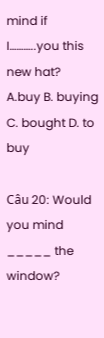mind if I………..you this new hat?
A.buy B. buying C. bought D. to buy

Câu 20: Would you mind _____ the window?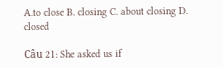A.to close B. closing C. about closing D. closed

Câu 21: She asked us if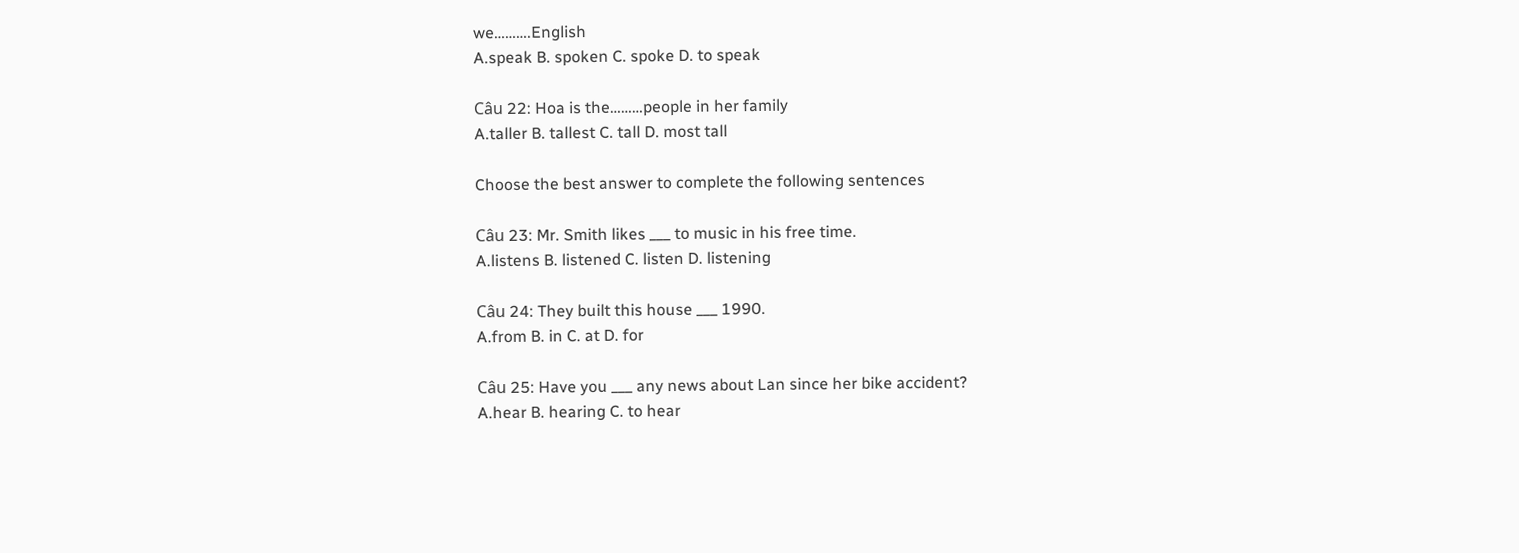we……….English
A.speak B. spoken C. spoke D. to speak

Câu 22: Hoa is the………people in her family
A.taller B. tallest C. tall D. most tall

Choose the best answer to complete the following sentences

Câu 23: Mr. Smith likes ___ to music in his free time.
A.listens B. listened C. listen D. listening

Câu 24: They built this house ___ 1990.
A.from B. in C. at D. for

Câu 25: Have you ___ any news about Lan since her bike accident?
A.hear B. hearing C. to hear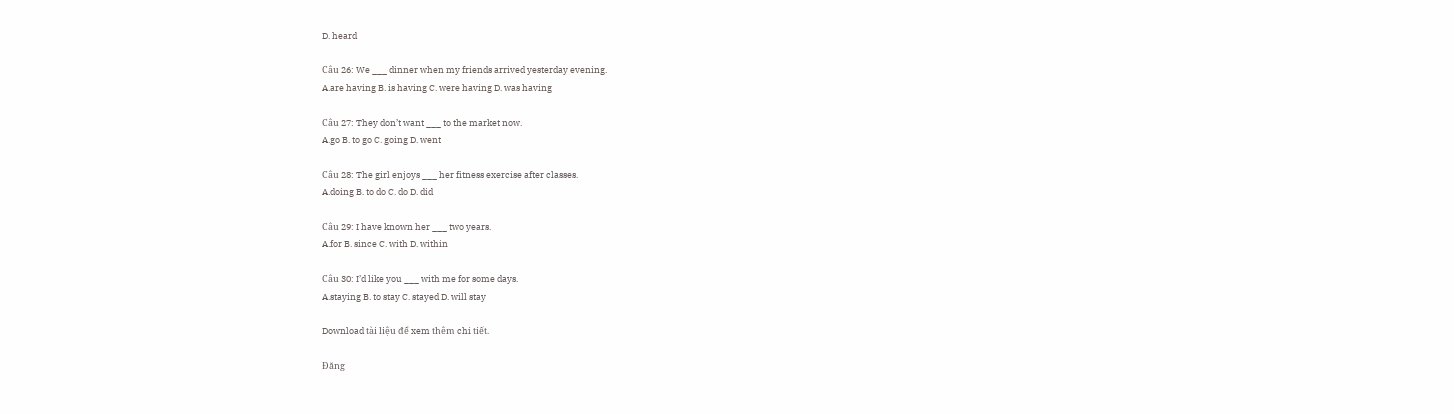D. heard

Câu 26: We ___ dinner when my friends arrived yesterday evening.
A.are having B. is having C. were having D. was having

Câu 27: They don’t want ___ to the market now.
A.go B. to go C. going D. went

Câu 28: The girl enjoys ___ her fitness exercise after classes.
A.doing B. to do C. do D. did

Câu 29: I have known her ___ two years.
A.for B. since C. with D. within

Câu 30: I’d like you ___ with me for some days.
A.staying B. to stay C. stayed D. will stay

Download tài liệu để xem thêm chi tiết.

Đăng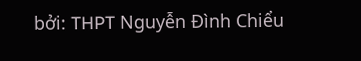bởi: THPT Nguyễn Đình Chiểu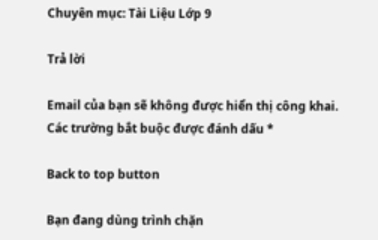Chuyên mục: Tài Liệu Lớp 9

Trả lời

Email của bạn sẽ không được hiển thị công khai. Các trường bắt buộc được đánh dấu *

Back to top button

Bạn đang dùng trình chặn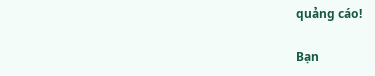quảng cáo!

Bạn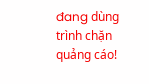đang dùng trình chặn quảng cáo!